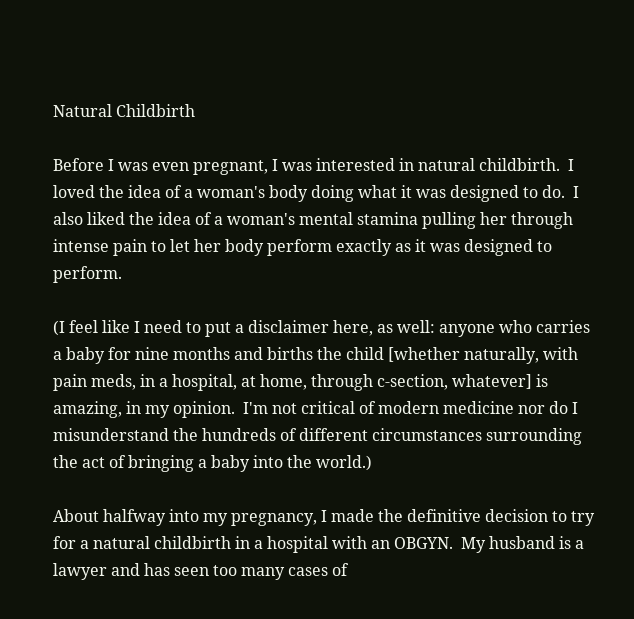Natural Childbirth

Before I was even pregnant, I was interested in natural childbirth.  I loved the idea of a woman's body doing what it was designed to do.  I also liked the idea of a woman's mental stamina pulling her through intense pain to let her body perform exactly as it was designed to perform.

(I feel like I need to put a disclaimer here, as well: anyone who carries a baby for nine months and births the child [whether naturally, with pain meds, in a hospital, at home, through c-section, whatever] is amazing, in my opinion.  I'm not critical of modern medicine nor do I misunderstand the hundreds of different circumstances surrounding the act of bringing a baby into the world.)

About halfway into my pregnancy, I made the definitive decision to try for a natural childbirth in a hospital with an OBGYN.  My husband is a lawyer and has seen too many cases of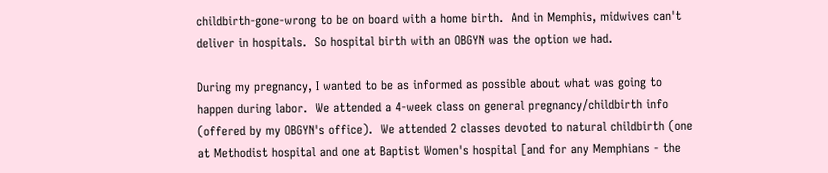childbirth-gone-wrong to be on board with a home birth.  And in Memphis, midwives can't deliver in hospitals.  So hospital birth with an OBGYN was the option we had.

During my pregnancy, I wanted to be as informed as possible about what was going to happen during labor.  We attended a 4-week class on general pregnancy/childbirth info (offered by my OBGYN's office).  We attended 2 classes devoted to natural childbirth (one at Methodist hospital and one at Baptist Women's hospital [and for any Memphians - the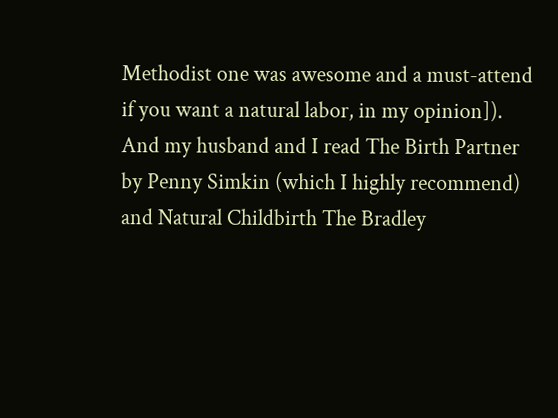Methodist one was awesome and a must-attend if you want a natural labor, in my opinion]).  And my husband and I read The Birth Partner by Penny Simkin (which I highly recommend) and Natural Childbirth The Bradley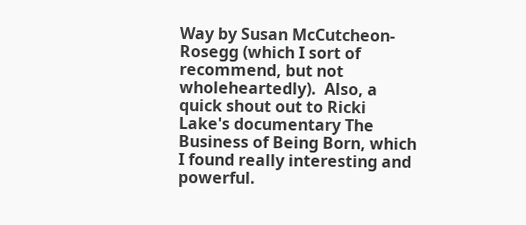Way by Susan McCutcheon-Rosegg (which I sort of recommend, but not wholeheartedly).  Also, a quick shout out to Ricki Lake's documentary The Business of Being Born, which I found really interesting and powerful.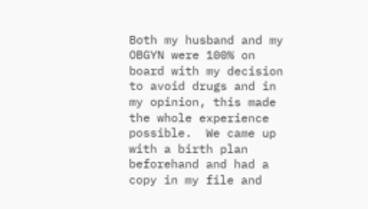Both my husband and my OBGYN were 100% on board with my decision to avoid drugs and in my opinion, this made the whole experience possible.  We came up with a birth plan beforehand and had a copy in my file and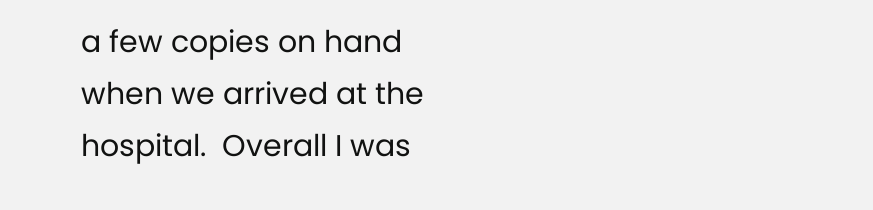a few copies on hand when we arrived at the hospital.  Overall I was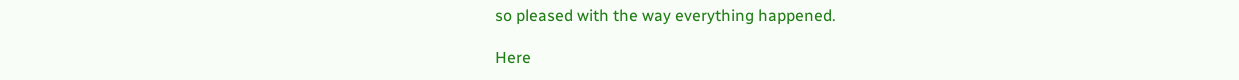so pleased with the way everything happened.

Here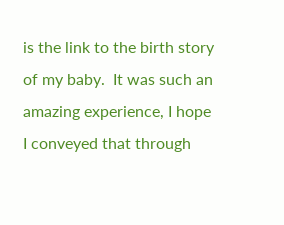is the link to the birth story of my baby.  It was such an amazing experience, I hope I conveyed that through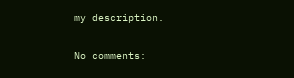my description.

No comments: